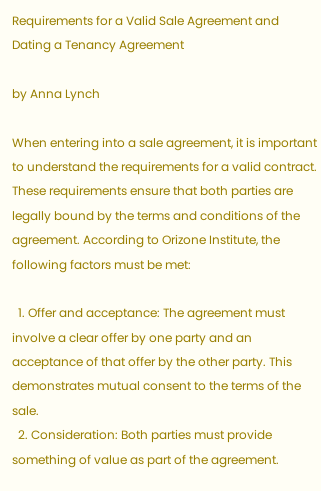Requirements for a Valid Sale Agreement and Dating a Tenancy Agreement

by Anna Lynch

When entering into a sale agreement, it is important to understand the requirements for a valid contract. These requirements ensure that both parties are legally bound by the terms and conditions of the agreement. According to Orizone Institute, the following factors must be met:

  1. Offer and acceptance: The agreement must involve a clear offer by one party and an acceptance of that offer by the other party. This demonstrates mutual consent to the terms of the sale.
  2. Consideration: Both parties must provide something of value as part of the agreement.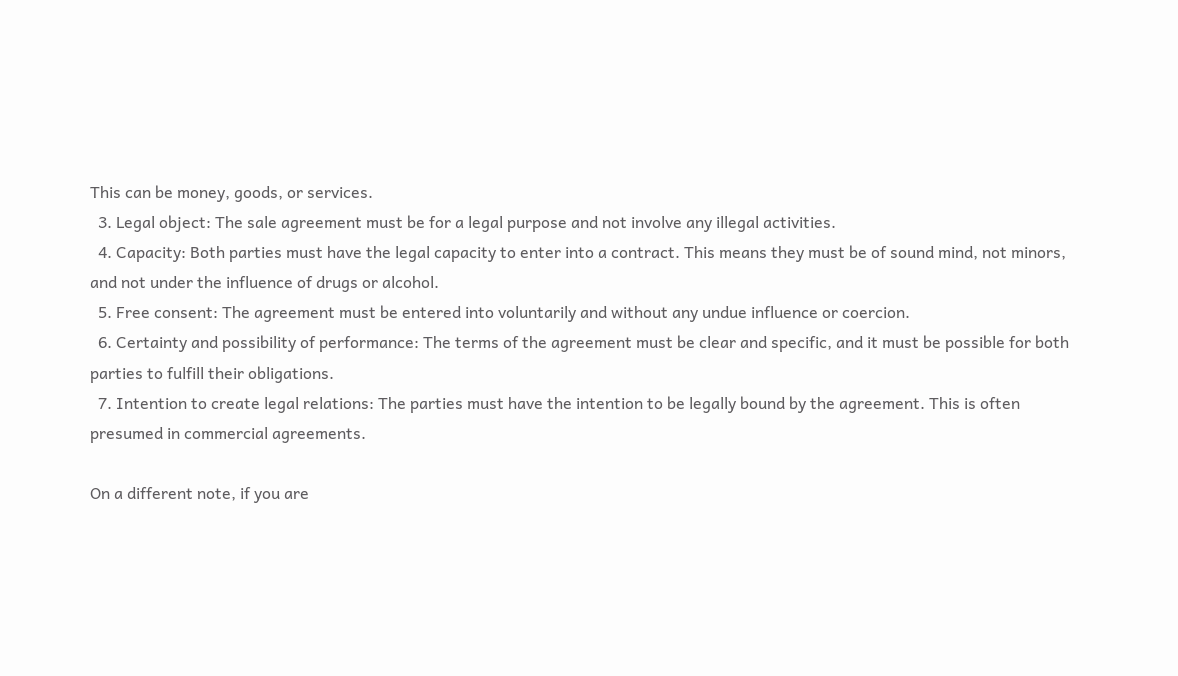This can be money, goods, or services.
  3. Legal object: The sale agreement must be for a legal purpose and not involve any illegal activities.
  4. Capacity: Both parties must have the legal capacity to enter into a contract. This means they must be of sound mind, not minors, and not under the influence of drugs or alcohol.
  5. Free consent: The agreement must be entered into voluntarily and without any undue influence or coercion.
  6. Certainty and possibility of performance: The terms of the agreement must be clear and specific, and it must be possible for both parties to fulfill their obligations.
  7. Intention to create legal relations: The parties must have the intention to be legally bound by the agreement. This is often presumed in commercial agreements.

On a different note, if you are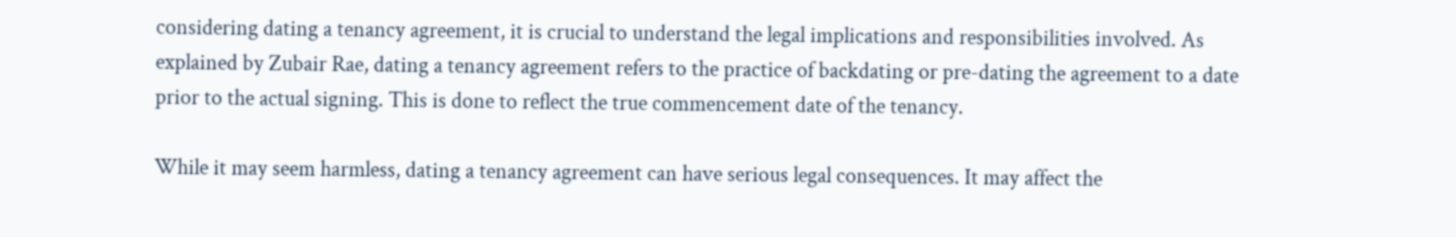considering dating a tenancy agreement, it is crucial to understand the legal implications and responsibilities involved. As explained by Zubair Rae, dating a tenancy agreement refers to the practice of backdating or pre-dating the agreement to a date prior to the actual signing. This is done to reflect the true commencement date of the tenancy.

While it may seem harmless, dating a tenancy agreement can have serious legal consequences. It may affect the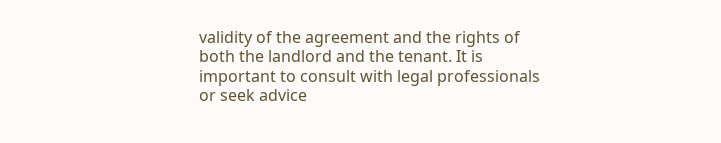validity of the agreement and the rights of both the landlord and the tenant. It is important to consult with legal professionals or seek advice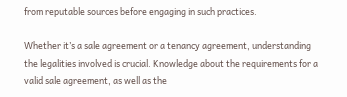from reputable sources before engaging in such practices.

Whether it’s a sale agreement or a tenancy agreement, understanding the legalities involved is crucial. Knowledge about the requirements for a valid sale agreement, as well as the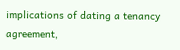implications of dating a tenancy agreement,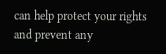can help protect your rights and prevent any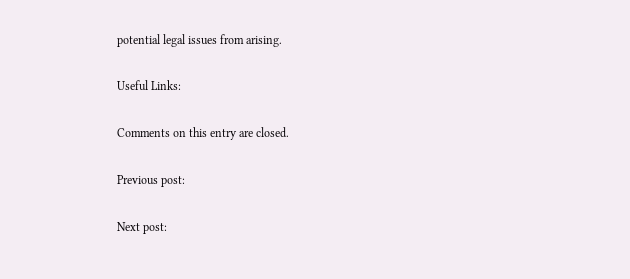potential legal issues from arising.

Useful Links:

Comments on this entry are closed.

Previous post:

Next post: